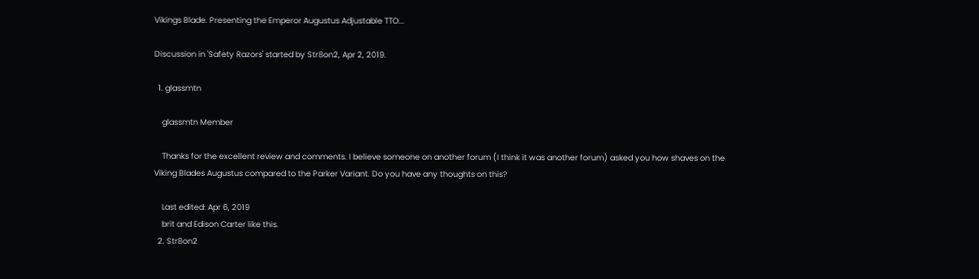Vikings Blade. Presenting the Emperor Augustus Adjustable TTO...

Discussion in 'Safety Razors' started by Str8on2, Apr 2, 2019.

  1. glassmtn

    glassmtn Member

    Thanks for the excellent review and comments. I believe someone on another forum (I think it was another forum) asked you how shaves on the Viking Blades Augustus compared to the Parker Variant. Do you have any thoughts on this?

    Last edited: Apr 6, 2019
    brit and Edison Carter like this.
  2. Str8on2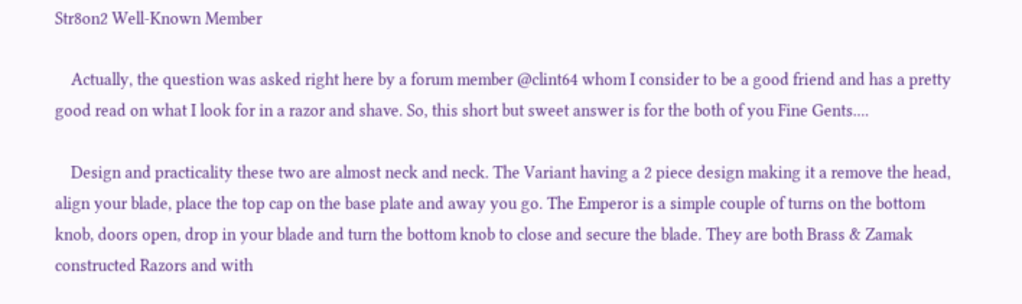Str8on2 Well-Known Member

    Actually, the question was asked right here by a forum member @clint64 whom I consider to be a good friend and has a pretty good read on what I look for in a razor and shave. So, this short but sweet answer is for the both of you Fine Gents....

    Design and practicality these two are almost neck and neck. The Variant having a 2 piece design making it a remove the head, align your blade, place the top cap on the base plate and away you go. The Emperor is a simple couple of turns on the bottom knob, doors open, drop in your blade and turn the bottom knob to close and secure the blade. They are both Brass & Zamak constructed Razors and with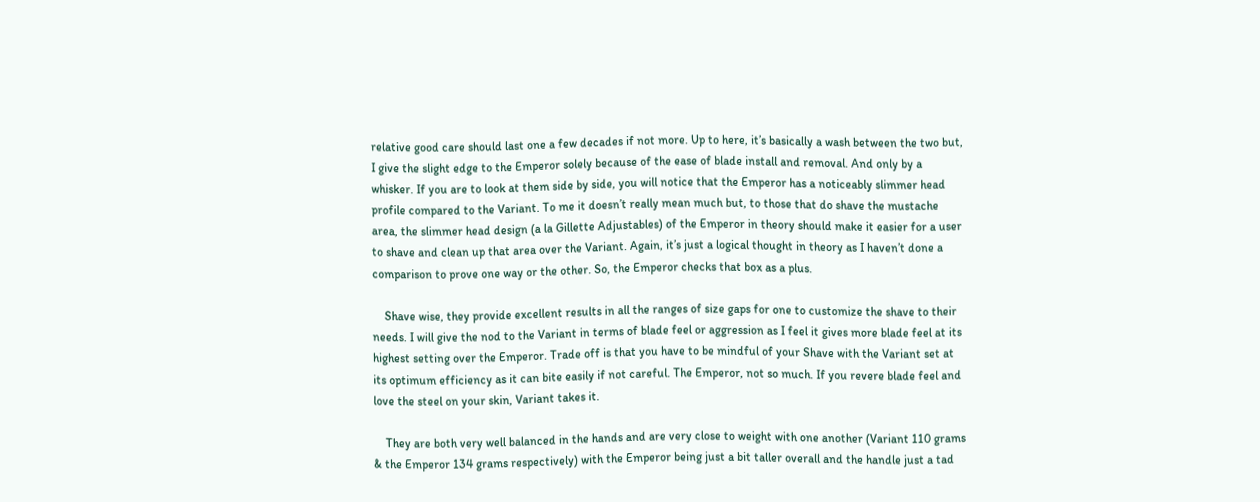relative good care should last one a few decades if not more. Up to here, it’s basically a wash between the two but, I give the slight edge to the Emperor solely because of the ease of blade install and removal. And only by a whisker. If you are to look at them side by side, you will notice that the Emperor has a noticeably slimmer head profile compared to the Variant. To me it doesn’t really mean much but, to those that do shave the mustache area, the slimmer head design (a la Gillette Adjustables) of the Emperor in theory should make it easier for a user to shave and clean up that area over the Variant. Again, it’s just a logical thought in theory as I haven’t done a comparison to prove one way or the other. So, the Emperor checks that box as a plus.

    Shave wise, they provide excellent results in all the ranges of size gaps for one to customize the shave to their needs. I will give the nod to the Variant in terms of blade feel or aggression as I feel it gives more blade feel at its highest setting over the Emperor. Trade off is that you have to be mindful of your Shave with the Variant set at its optimum efficiency as it can bite easily if not careful. The Emperor, not so much. If you revere blade feel and love the steel on your skin, Variant takes it.

    They are both very well balanced in the hands and are very close to weight with one another (Variant 110 grams & the Emperor 134 grams respectively) with the Emperor being just a bit taller overall and the handle just a tad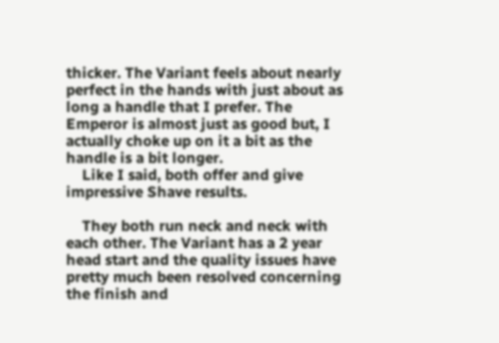thicker. The Variant feels about nearly perfect in the hands with just about as long a handle that I prefer. The Emperor is almost just as good but, I actually choke up on it a bit as the handle is a bit longer.
    Like I said, both offer and give impressive Shave results.

    They both run neck and neck with each other. The Variant has a 2 year head start and the quality issues have pretty much been resolved concerning the finish and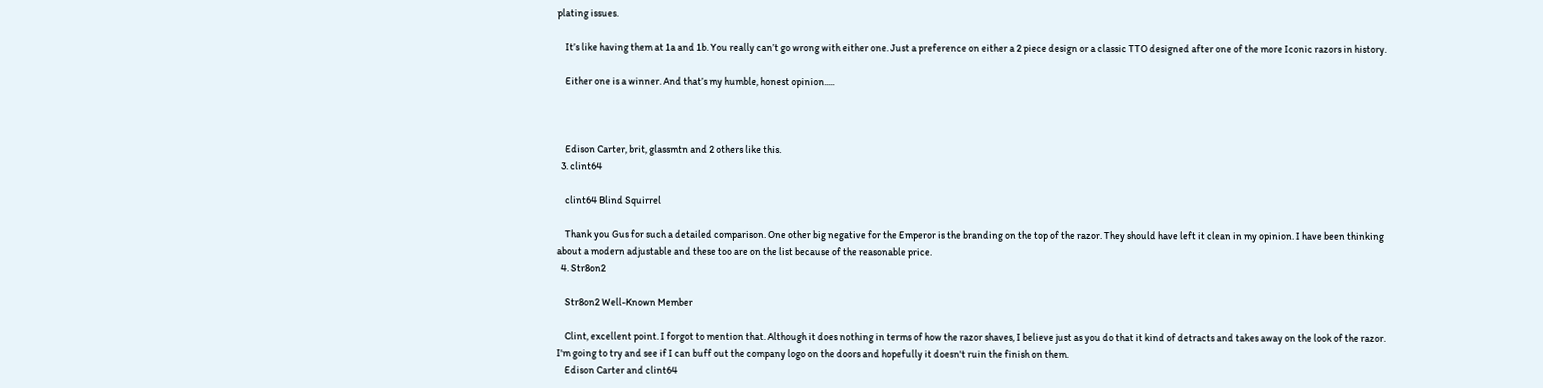plating issues.

    It’s like having them at 1a and 1b. You really can’t go wrong with either one. Just a preference on either a 2 piece design or a classic TTO designed after one of the more Iconic razors in history.

    Either one is a winner. And that’s my humble, honest opinion.....



    Edison Carter, brit, glassmtn and 2 others like this.
  3. clint64

    clint64 Blind Squirrel

    Thank you Gus for such a detailed comparison. One other big negative for the Emperor is the branding on the top of the razor. They should have left it clean in my opinion. I have been thinking about a modern adjustable and these too are on the list because of the reasonable price.
  4. Str8on2

    Str8on2 Well-Known Member

    Clint, excellent point. I forgot to mention that. Although it does nothing in terms of how the razor shaves, I believe just as you do that it kind of detracts and takes away on the look of the razor. I'm going to try and see if I can buff out the company logo on the doors and hopefully it doesn't ruin the finish on them.
    Edison Carter and clint64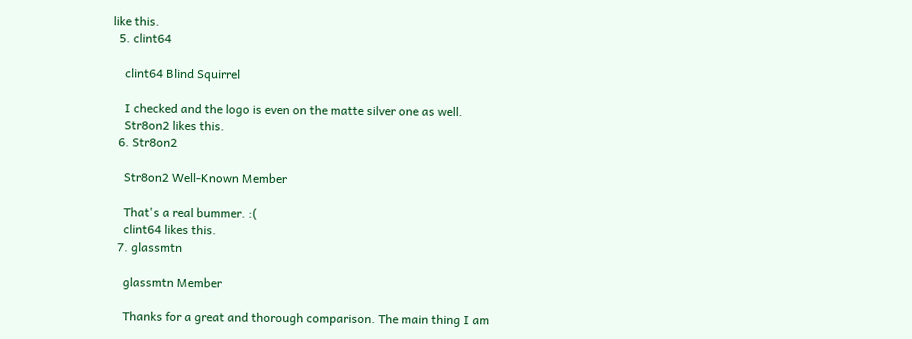like this.
  5. clint64

    clint64 Blind Squirrel

    I checked and the logo is even on the matte silver one as well.
    Str8on2 likes this.
  6. Str8on2

    Str8on2 Well-Known Member

    That's a real bummer. :(
    clint64 likes this.
  7. glassmtn

    glassmtn Member

    Thanks for a great and thorough comparison. The main thing I am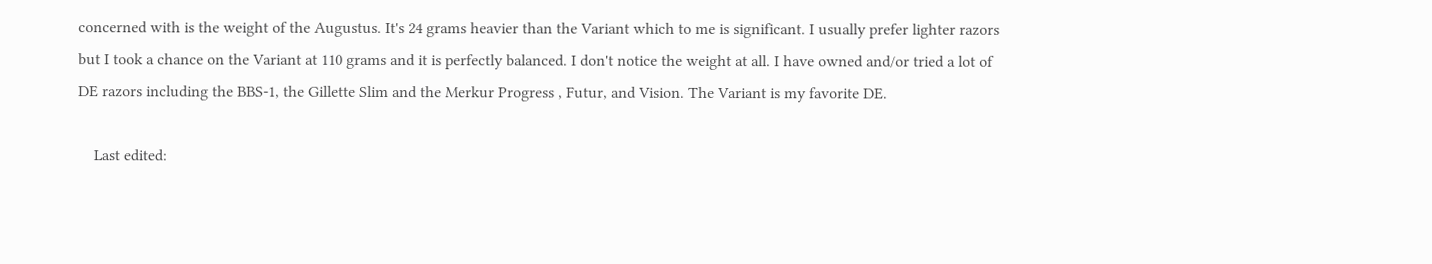concerned with is the weight of the Augustus. It's 24 grams heavier than the Variant which to me is significant. I usually prefer lighter razors but I took a chance on the Variant at 110 grams and it is perfectly balanced. I don't notice the weight at all. I have owned and/or tried a lot of DE razors including the BBS-1, the Gillette Slim and the Merkur Progress , Futur, and Vision. The Variant is my favorite DE.

    Last edited: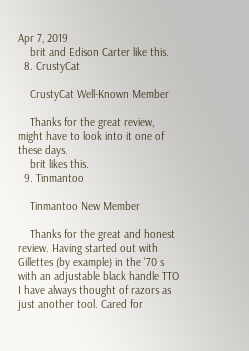Apr 7, 2019
    brit and Edison Carter like this.
  8. CrustyCat

    CrustyCat Well-Known Member

    Thanks for the great review, might have to look into it one of these days.
    brit likes this.
  9. Tinmantoo

    Tinmantoo New Member

    Thanks for the great and honest review. Having started out with Gillettes (by example) in the '70 s with an adjustable black handle TTO I have always thought of razors as just another tool. Cared for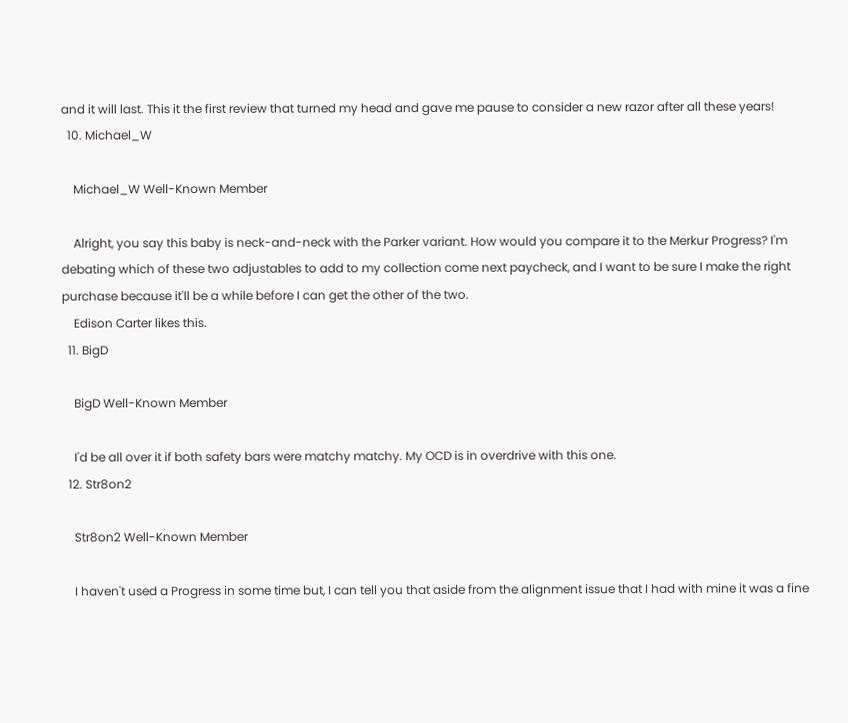and it will last. This it the first review that turned my head and gave me pause to consider a new razor after all these years!
  10. Michael_W

    Michael_W Well-Known Member

    Alright, you say this baby is neck-and-neck with the Parker variant. How would you compare it to the Merkur Progress? I'm debating which of these two adjustables to add to my collection come next paycheck, and I want to be sure I make the right purchase because it'll be a while before I can get the other of the two.
    Edison Carter likes this.
  11. BigD

    BigD Well-Known Member

    I'd be all over it if both safety bars were matchy matchy. My OCD is in overdrive with this one.
  12. Str8on2

    Str8on2 Well-Known Member

    I haven't used a Progress in some time but, I can tell you that aside from the alignment issue that I had with mine it was a fine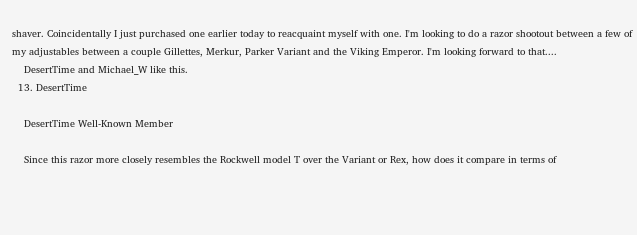shaver. Coincidentally I just purchased one earlier today to reacquaint myself with one. I'm looking to do a razor shootout between a few of my adjustables between a couple Gillettes, Merkur, Parker Variant and the Viking Emperor. I'm looking forward to that....
    DesertTime and Michael_W like this.
  13. DesertTime

    DesertTime Well-Known Member

    Since this razor more closely resembles the Rockwell model T over the Variant or Rex, how does it compare in terms of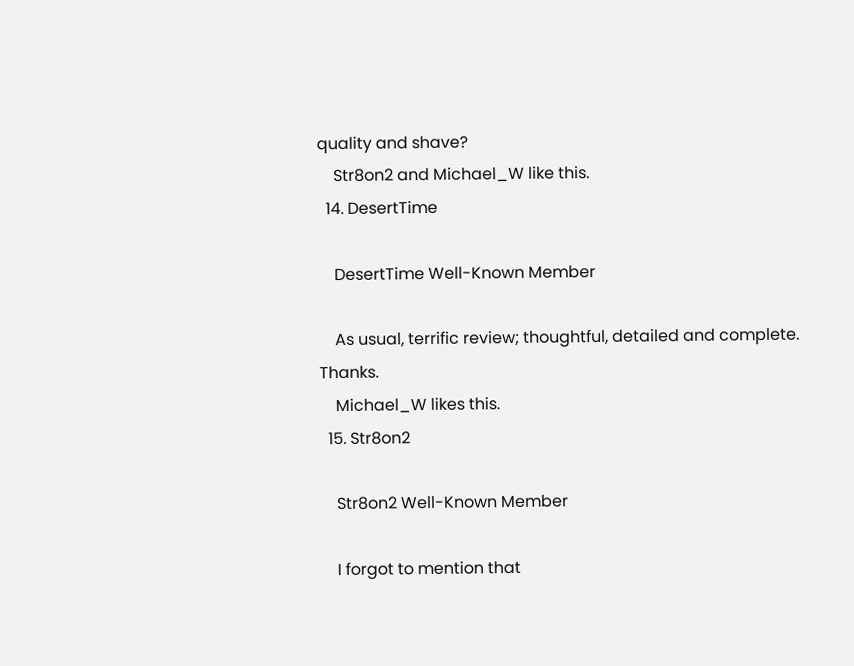quality and shave?
    Str8on2 and Michael_W like this.
  14. DesertTime

    DesertTime Well-Known Member

    As usual, terrific review; thoughtful, detailed and complete. Thanks.
    Michael_W likes this.
  15. Str8on2

    Str8on2 Well-Known Member

    I forgot to mention that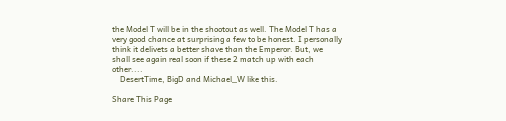the Model T will be in the shootout as well. The Model T has a very good chance at surprising a few to be honest. I personally think it delivets a better shave than the Emperor. But, we shall see again real soon if these 2 match up with each other....
    DesertTime, BigD and Michael_W like this.

Share This Page